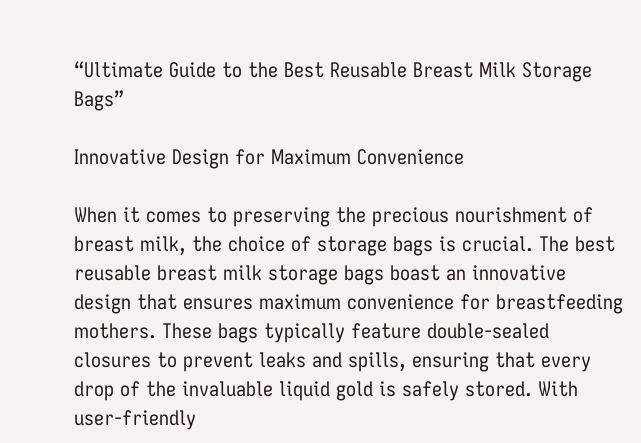“Ultimate Guide to the Best Reusable Breast Milk Storage Bags”

Innovative Design for Maximum Convenience

When it comes to preserving the precious nourishment of breast milk, the choice of storage bags is crucial. The best reusable breast milk storage bags boast an innovative design that ensures maximum convenience for breastfeeding mothers. These bags typically feature double-sealed closures to prevent leaks and spills, ensuring that every drop of the invaluable liquid gold is safely stored. With user-friendly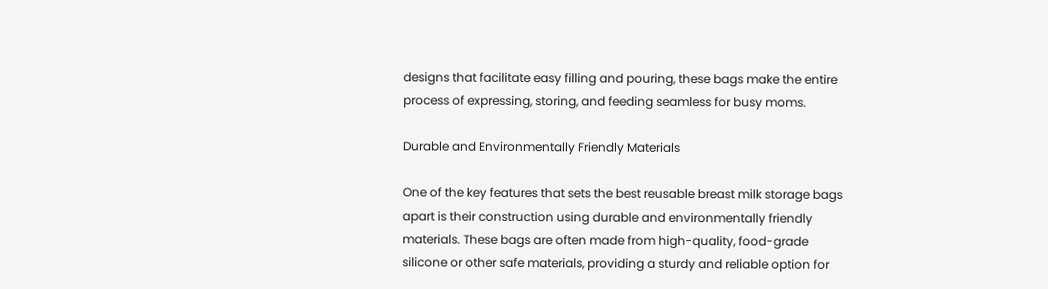designs that facilitate easy filling and pouring, these bags make the entire process of expressing, storing, and feeding seamless for busy moms.

Durable and Environmentally Friendly Materials

One of the key features that sets the best reusable breast milk storage bags apart is their construction using durable and environmentally friendly materials. These bags are often made from high-quality, food-grade silicone or other safe materials, providing a sturdy and reliable option for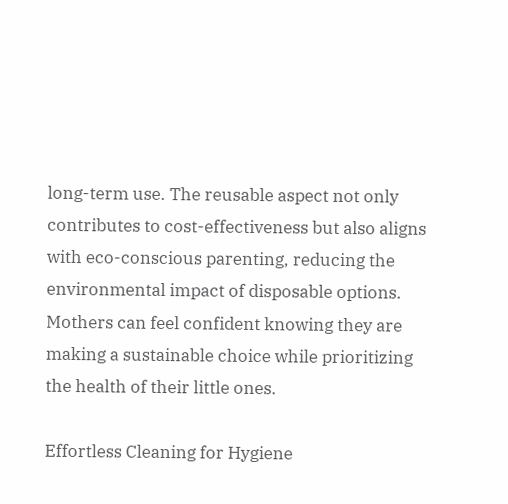long-term use. The reusable aspect not only contributes to cost-effectiveness but also aligns with eco-conscious parenting, reducing the environmental impact of disposable options. Mothers can feel confident knowing they are making a sustainable choice while prioritizing the health of their little ones.

Effortless Cleaning for Hygiene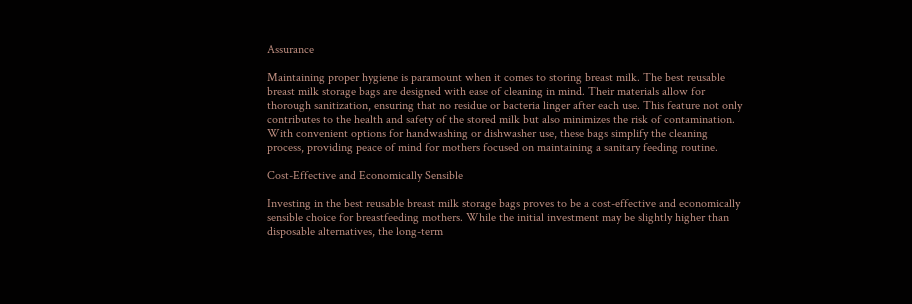Assurance

Maintaining proper hygiene is paramount when it comes to storing breast milk. The best reusable breast milk storage bags are designed with ease of cleaning in mind. Their materials allow for thorough sanitization, ensuring that no residue or bacteria linger after each use. This feature not only contributes to the health and safety of the stored milk but also minimizes the risk of contamination. With convenient options for handwashing or dishwasher use, these bags simplify the cleaning process, providing peace of mind for mothers focused on maintaining a sanitary feeding routine.

Cost-Effective and Economically Sensible

Investing in the best reusable breast milk storage bags proves to be a cost-effective and economically sensible choice for breastfeeding mothers. While the initial investment may be slightly higher than disposable alternatives, the long-term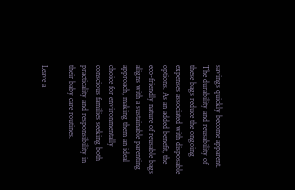savings quickly become apparent. The durability and reusability of these bags reduce the ongoing expenses associated with disposable options. As an added benefit, the eco-friendly nature of reusable bags aligns with a sustainable parenting approach, making them an ideal choice for environmentally conscious families seeking both practicality and responsibility in their baby care routines.

Leave a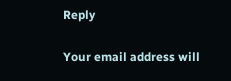Reply

Your email address will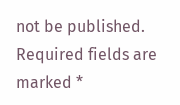not be published. Required fields are marked *